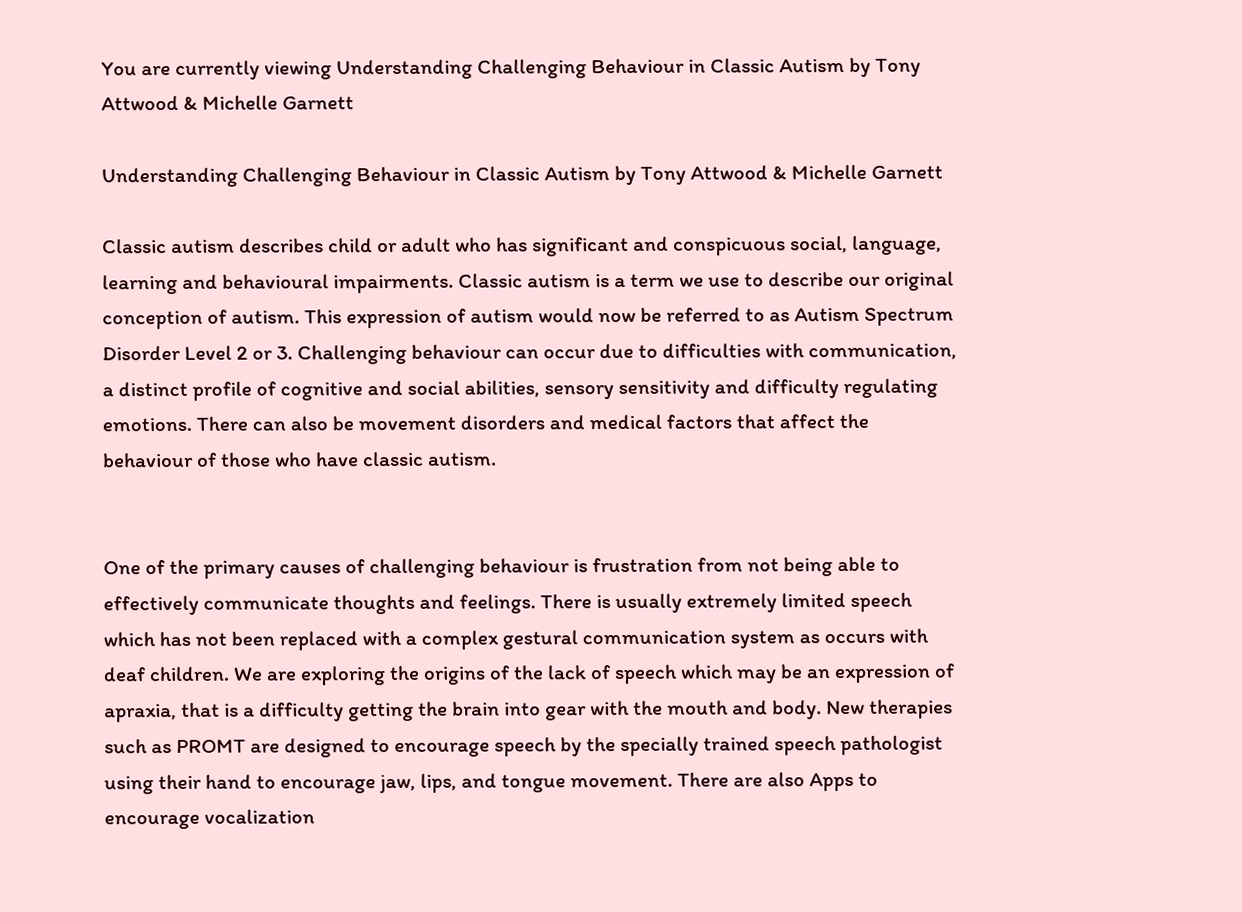You are currently viewing Understanding Challenging Behaviour in Classic Autism by Tony Attwood & Michelle Garnett

Understanding Challenging Behaviour in Classic Autism by Tony Attwood & Michelle Garnett

Classic autism describes child or adult who has significant and conspicuous social, language, learning and behavioural impairments. Classic autism is a term we use to describe our original conception of autism. This expression of autism would now be referred to as Autism Spectrum Disorder Level 2 or 3. Challenging behaviour can occur due to difficulties with communication, a distinct profile of cognitive and social abilities, sensory sensitivity and difficulty regulating emotions. There can also be movement disorders and medical factors that affect the behaviour of those who have classic autism.


One of the primary causes of challenging behaviour is frustration from not being able to effectively communicate thoughts and feelings. There is usually extremely limited speech which has not been replaced with a complex gestural communication system as occurs with deaf children. We are exploring the origins of the lack of speech which may be an expression of apraxia, that is a difficulty getting the brain into gear with the mouth and body. New therapies such as PROMT are designed to encourage speech by the specially trained speech pathologist using their hand to encourage jaw, lips, and tongue movement. There are also Apps to encourage vocalization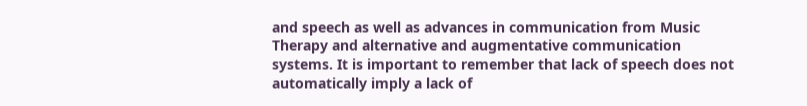and speech as well as advances in communication from Music Therapy and alternative and augmentative communication systems. It is important to remember that lack of speech does not automatically imply a lack of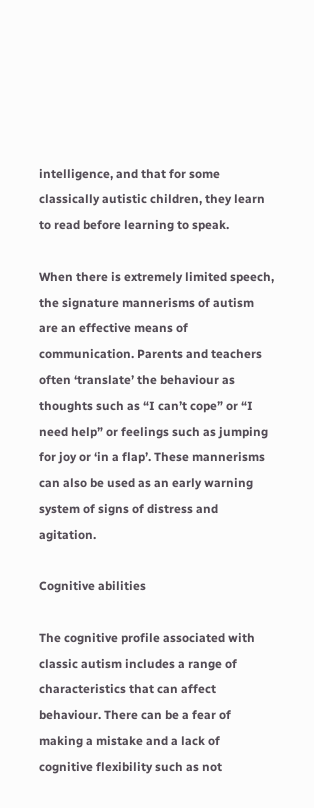intelligence, and that for some classically autistic children, they learn to read before learning to speak.

When there is extremely limited speech, the signature mannerisms of autism are an effective means of communication. Parents and teachers often ‘translate’ the behaviour as thoughts such as “I can’t cope” or “I need help” or feelings such as jumping for joy or ‘in a flap’. These mannerisms can also be used as an early warning system of signs of distress and agitation.

Cognitive abilities

The cognitive profile associated with classic autism includes a range of characteristics that can affect behaviour. There can be a fear of making a mistake and a lack of cognitive flexibility such as not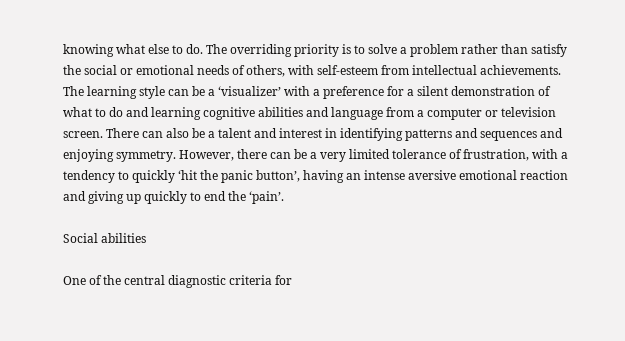knowing what else to do. The overriding priority is to solve a problem rather than satisfy the social or emotional needs of others, with self-esteem from intellectual achievements. The learning style can be a ‘visualizer’ with a preference for a silent demonstration of what to do and learning cognitive abilities and language from a computer or television screen. There can also be a talent and interest in identifying patterns and sequences and enjoying symmetry. However, there can be a very limited tolerance of frustration, with a tendency to quickly ‘hit the panic button’, having an intense aversive emotional reaction and giving up quickly to end the ‘pain’.

Social abilities

One of the central diagnostic criteria for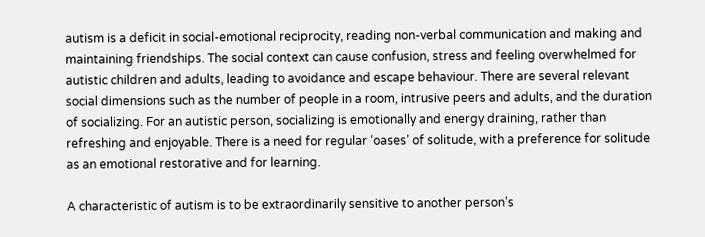autism is a deficit in social-emotional reciprocity, reading non-verbal communication and making and maintaining friendships. The social context can cause confusion, stress and feeling overwhelmed for autistic children and adults, leading to avoidance and escape behaviour. There are several relevant social dimensions such as the number of people in a room, intrusive peers and adults, and the duration of socializing. For an autistic person, socializing is emotionally and energy draining, rather than refreshing and enjoyable. There is a need for regular ‘oases’ of solitude, with a preference for solitude as an emotional restorative and for learning.

A characteristic of autism is to be extraordinarily sensitive to another person’s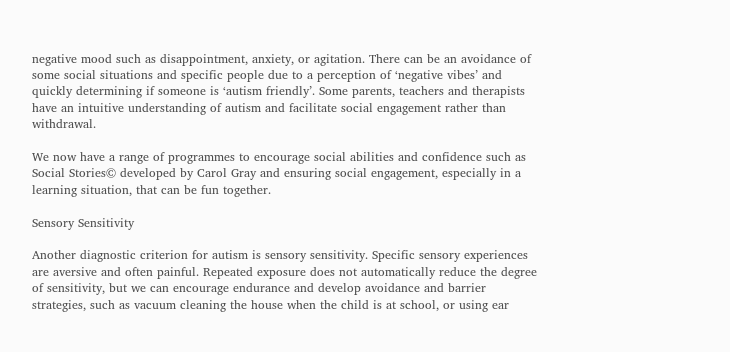negative mood such as disappointment, anxiety, or agitation. There can be an avoidance of some social situations and specific people due to a perception of ‘negative vibes’ and quickly determining if someone is ‘autism friendly’. Some parents, teachers and therapists have an intuitive understanding of autism and facilitate social engagement rather than withdrawal.

We now have a range of programmes to encourage social abilities and confidence such as Social Stories© developed by Carol Gray and ensuring social engagement, especially in a learning situation, that can be fun together.

Sensory Sensitivity

Another diagnostic criterion for autism is sensory sensitivity. Specific sensory experiences are aversive and often painful. Repeated exposure does not automatically reduce the degree of sensitivity, but we can encourage endurance and develop avoidance and barrier strategies, such as vacuum cleaning the house when the child is at school, or using ear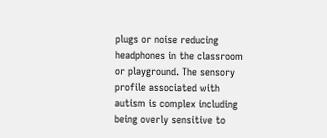plugs or noise reducing headphones in the classroom or playground. The sensory profile associated with autism is complex including being overly sensitive to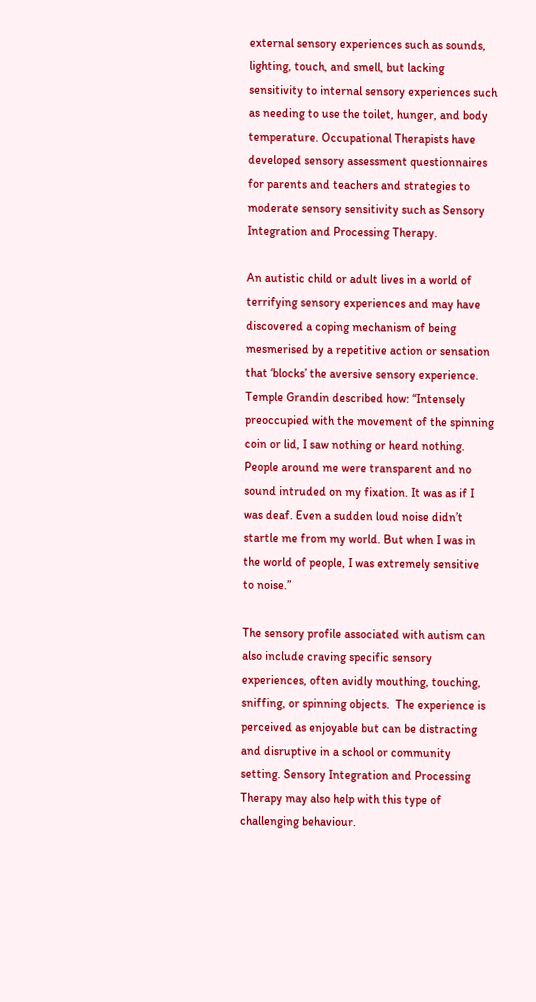external sensory experiences such as sounds, lighting, touch, and smell, but lacking sensitivity to internal sensory experiences such as needing to use the toilet, hunger, and body temperature. Occupational Therapists have developed sensory assessment questionnaires for parents and teachers and strategies to moderate sensory sensitivity such as Sensory Integration and Processing Therapy.

An autistic child or adult lives in a world of terrifying sensory experiences and may have discovered a coping mechanism of being mesmerised by a repetitive action or sensation that ‘blocks’ the aversive sensory experience. Temple Grandin described how: “Intensely preoccupied with the movement of the spinning coin or lid, I saw nothing or heard nothing. People around me were transparent and no sound intruded on my fixation. It was as if I was deaf. Even a sudden loud noise didn’t startle me from my world. But when I was in the world of people, I was extremely sensitive to noise.”

The sensory profile associated with autism can also include craving specific sensory experiences, often avidly mouthing, touching, sniffing, or spinning objects.  The experience is perceived as enjoyable but can be distracting and disruptive in a school or community setting. Sensory Integration and Processing Therapy may also help with this type of challenging behaviour.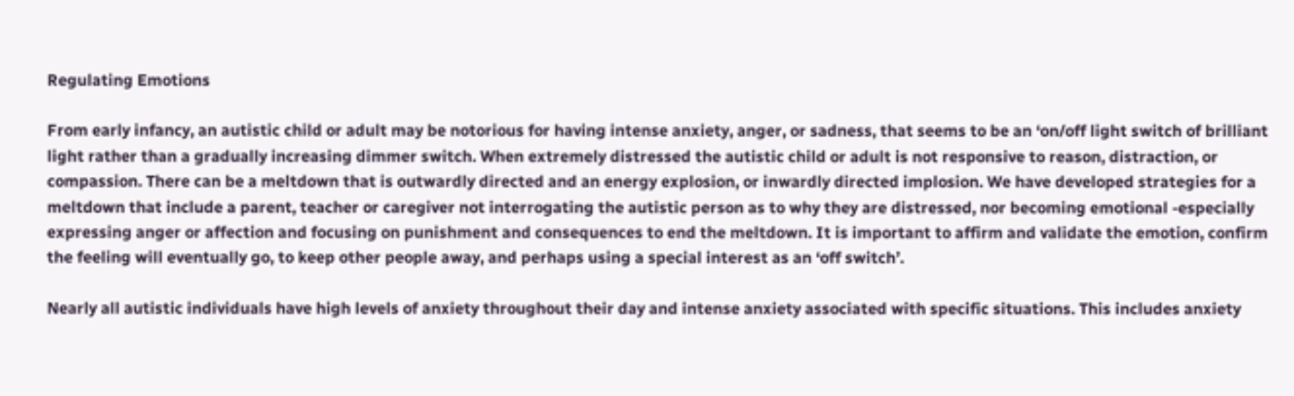Regulating Emotions

From early infancy, an autistic child or adult may be notorious for having intense anxiety, anger, or sadness, that seems to be an ‘on/off light switch of brilliant light rather than a gradually increasing dimmer switch. When extremely distressed the autistic child or adult is not responsive to reason, distraction, or compassion. There can be a meltdown that is outwardly directed and an energy explosion, or inwardly directed implosion. We have developed strategies for a meltdown that include a parent, teacher or caregiver not interrogating the autistic person as to why they are distressed, nor becoming emotional -especially expressing anger or affection and focusing on punishment and consequences to end the meltdown. It is important to affirm and validate the emotion, confirm the feeling will eventually go, to keep other people away, and perhaps using a special interest as an ‘off switch’.

Nearly all autistic individuals have high levels of anxiety throughout their day and intense anxiety associated with specific situations. This includes anxiety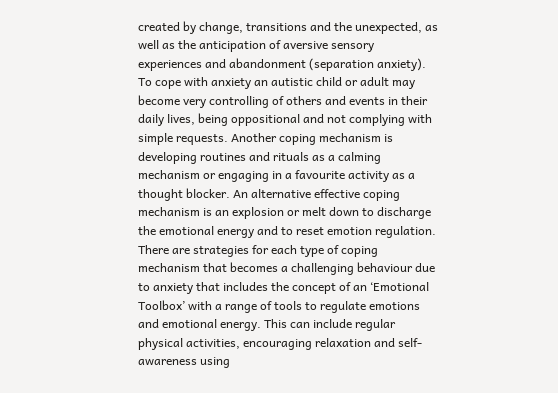created by change, transitions and the unexpected, as well as the anticipation of aversive sensory experiences and abandonment (separation anxiety). To cope with anxiety an autistic child or adult may become very controlling of others and events in their daily lives, being oppositional and not complying with simple requests. Another coping mechanism is developing routines and rituals as a calming mechanism or engaging in a favourite activity as a thought blocker. An alternative effective coping mechanism is an explosion or melt down to discharge the emotional energy and to reset emotion regulation. There are strategies for each type of coping mechanism that becomes a challenging behaviour due to anxiety that includes the concept of an ‘Emotional Toolbox’ with a range of tools to regulate emotions and emotional energy. This can include regular physical activities, encouraging relaxation and self-awareness using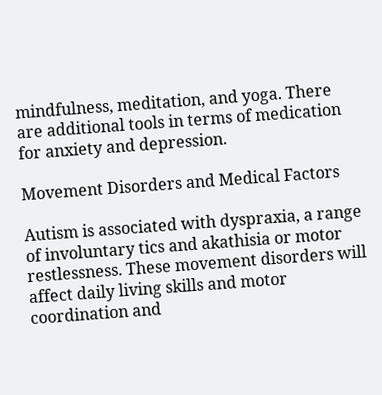mindfulness, meditation, and yoga. There are additional tools in terms of medication for anxiety and depression.

Movement Disorders and Medical Factors

Autism is associated with dyspraxia, a range of involuntary tics and akathisia or motor restlessness. These movement disorders will affect daily living skills and motor coordination and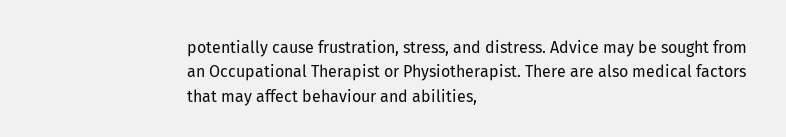potentially cause frustration, stress, and distress. Advice may be sought from an Occupational Therapist or Physiotherapist. There are also medical factors that may affect behaviour and abilities,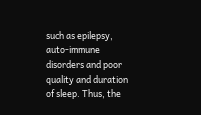such as epilepsy, auto-immune disorders and poor quality and duration of sleep. Thus, the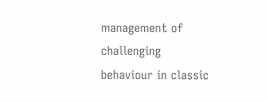management of challenging behaviour in classic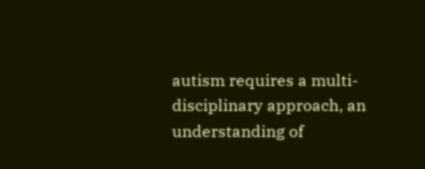autism requires a multi-disciplinary approach, an understanding of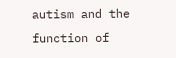autism and the function of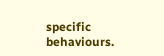specific behaviours.